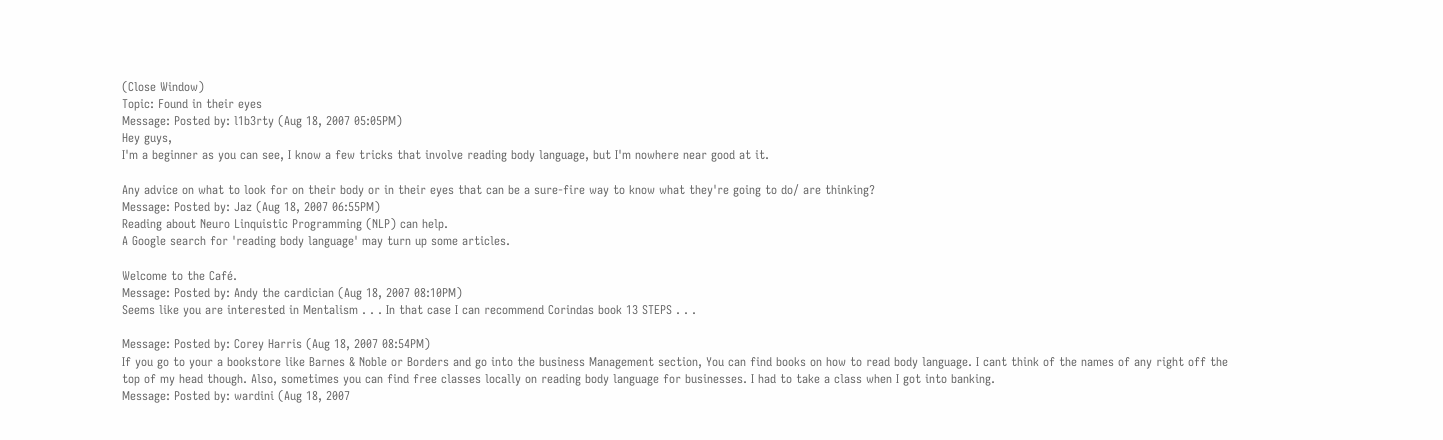(Close Window)
Topic: Found in their eyes
Message: Posted by: l1b3rty (Aug 18, 2007 05:05PM)
Hey guys,
I'm a beginner as you can see, I know a few tricks that involve reading body language, but I'm nowhere near good at it.

Any advice on what to look for on their body or in their eyes that can be a sure-fire way to know what they're going to do/ are thinking?
Message: Posted by: Jaz (Aug 18, 2007 06:55PM)
Reading about Neuro Linquistic Programming (NLP) can help.
A Google search for 'reading body language' may turn up some articles.

Welcome to the Café.
Message: Posted by: Andy the cardician (Aug 18, 2007 08:10PM)
Seems like you are interested in Mentalism . . . In that case I can recommend Corindas book 13 STEPS . . .

Message: Posted by: Corey Harris (Aug 18, 2007 08:54PM)
If you go to your a bookstore like Barnes & Noble or Borders and go into the business Management section, You can find books on how to read body language. I cant think of the names of any right off the top of my head though. Also, sometimes you can find free classes locally on reading body language for businesses. I had to take a class when I got into banking.
Message: Posted by: wardini (Aug 18, 2007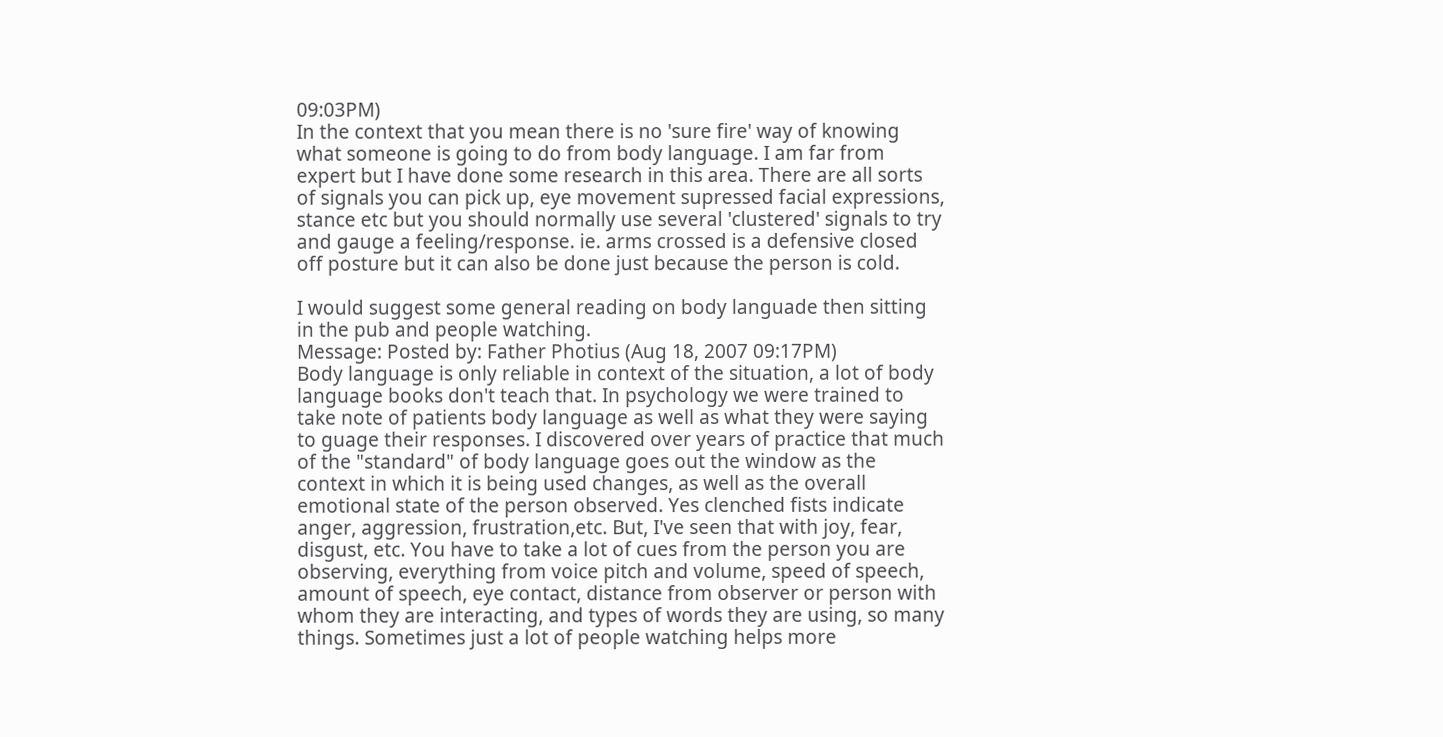09:03PM)
In the context that you mean there is no 'sure fire' way of knowing what someone is going to do from body language. I am far from expert but I have done some research in this area. There are all sorts of signals you can pick up, eye movement supressed facial expressions, stance etc but you should normally use several 'clustered' signals to try and gauge a feeling/response. ie. arms crossed is a defensive closed off posture but it can also be done just because the person is cold.

I would suggest some general reading on body languade then sitting in the pub and people watching.
Message: Posted by: Father Photius (Aug 18, 2007 09:17PM)
Body language is only reliable in context of the situation, a lot of body language books don't teach that. In psychology we were trained to take note of patients body language as well as what they were saying to guage their responses. I discovered over years of practice that much of the "standard" of body language goes out the window as the context in which it is being used changes, as well as the overall emotional state of the person observed. Yes clenched fists indicate anger, aggression, frustration,etc. But, I've seen that with joy, fear, disgust, etc. You have to take a lot of cues from the person you are observing, everything from voice pitch and volume, speed of speech, amount of speech, eye contact, distance from observer or person with whom they are interacting, and types of words they are using, so many things. Sometimes just a lot of people watching helps more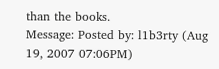than the books.
Message: Posted by: l1b3rty (Aug 19, 2007 07:06PM)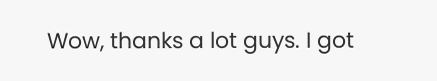Wow, thanks a lot guys. I got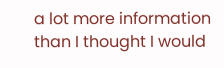a lot more information than I thought I would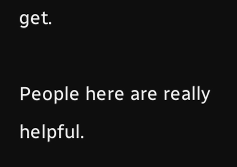get.

People here are really helpful.